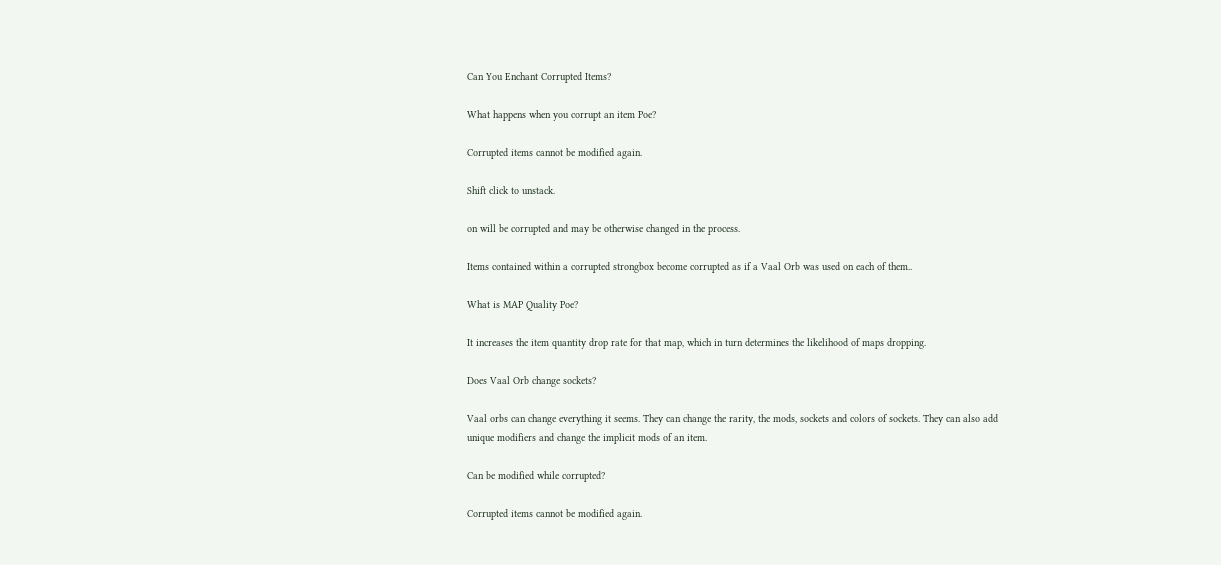Can You Enchant Corrupted Items?

What happens when you corrupt an item Poe?

Corrupted items cannot be modified again.

Shift click to unstack.

on will be corrupted and may be otherwise changed in the process.

Items contained within a corrupted strongbox become corrupted as if a Vaal Orb was used on each of them..

What is MAP Quality Poe?

It increases the item quantity drop rate for that map, which in turn determines the likelihood of maps dropping.

Does Vaal Orb change sockets?

Vaal orbs can change everything it seems. They can change the rarity, the mods, sockets and colors of sockets. They can also add unique modifiers and change the implicit mods of an item.

Can be modified while corrupted?

Corrupted items cannot be modified again.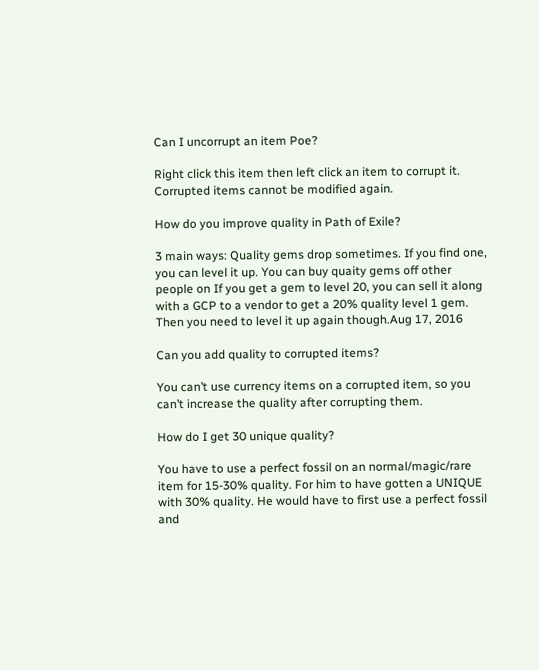Can I uncorrupt an item Poe?

Right click this item then left click an item to corrupt it. Corrupted items cannot be modified again.

How do you improve quality in Path of Exile?

3 main ways: Quality gems drop sometimes. If you find one, you can level it up. You can buy quaity gems off other people on If you get a gem to level 20, you can sell it along with a GCP to a vendor to get a 20% quality level 1 gem. Then you need to level it up again though.Aug 17, 2016

Can you add quality to corrupted items?

You can’t use currency items on a corrupted item, so you can’t increase the quality after corrupting them.

How do I get 30 unique quality?

You have to use a perfect fossil on an normal/magic/rare item for 15-30% quality. For him to have gotten a UNIQUE with 30% quality. He would have to first use a perfect fossil and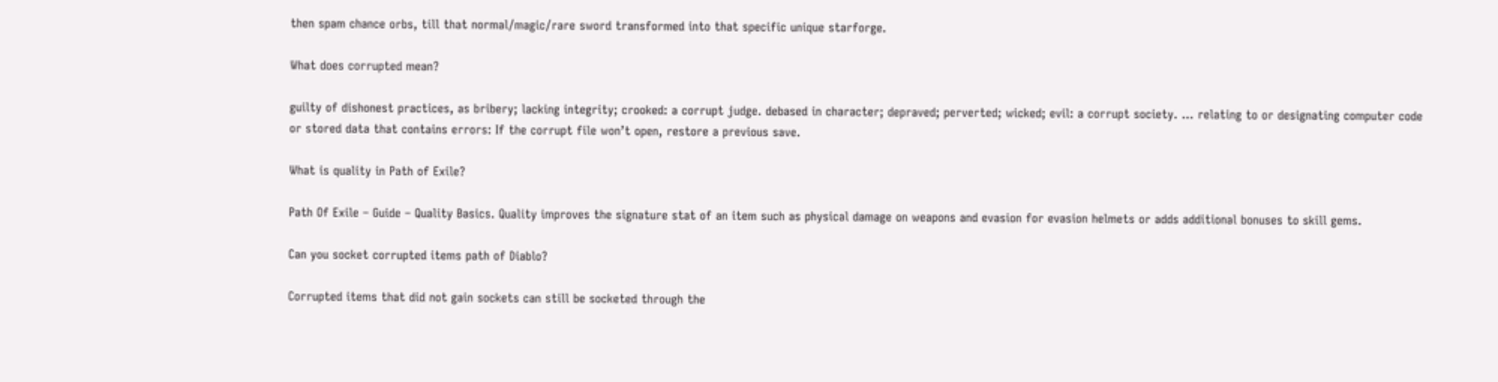then spam chance orbs, till that normal/magic/rare sword transformed into that specific unique starforge.

What does corrupted mean?

guilty of dishonest practices, as bribery; lacking integrity; crooked: a corrupt judge. debased in character; depraved; perverted; wicked; evil: a corrupt society. … relating to or designating computer code or stored data that contains errors: If the corrupt file won’t open, restore a previous save.

What is quality in Path of Exile?

Path Of Exile – Guide – Quality Basics. Quality improves the signature stat of an item such as physical damage on weapons and evasion for evasion helmets or adds additional bonuses to skill gems.

Can you socket corrupted items path of Diablo?

Corrupted items that did not gain sockets can still be socketed through the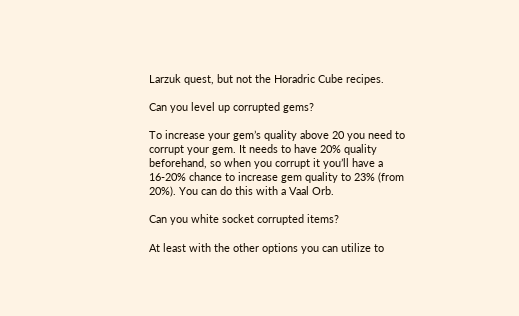Larzuk quest, but not the Horadric Cube recipes.

Can you level up corrupted gems?

To increase your gem’s quality above 20 you need to corrupt your gem. It needs to have 20% quality beforehand, so when you corrupt it you’ll have a 16-20% chance to increase gem quality to 23% (from 20%). You can do this with a Vaal Orb.

Can you white socket corrupted items?

At least with the other options you can utilize to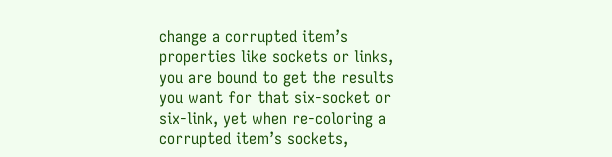change a corrupted item’s properties like sockets or links, you are bound to get the results you want for that six-socket or six-link, yet when re-coloring a corrupted item’s sockets,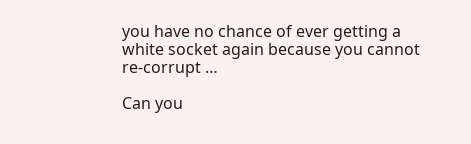you have no chance of ever getting a white socket again because you cannot re-corrupt …

Can you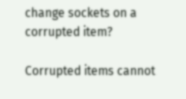change sockets on a corrupted item?

Corrupted items cannot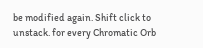be modified again. Shift click to unstack. for every Chromatic Orb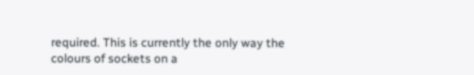required. This is currently the only way the colours of sockets on a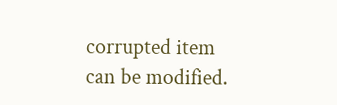corrupted item can be modified.